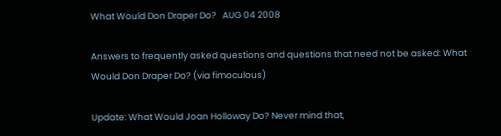What Would Don Draper Do?   AUG 04 2008

Answers to frequently asked questions and questions that need not be asked: What Would Don Draper Do? (via fimoculous)

Update: What Would Joan Holloway Do? Never mind that,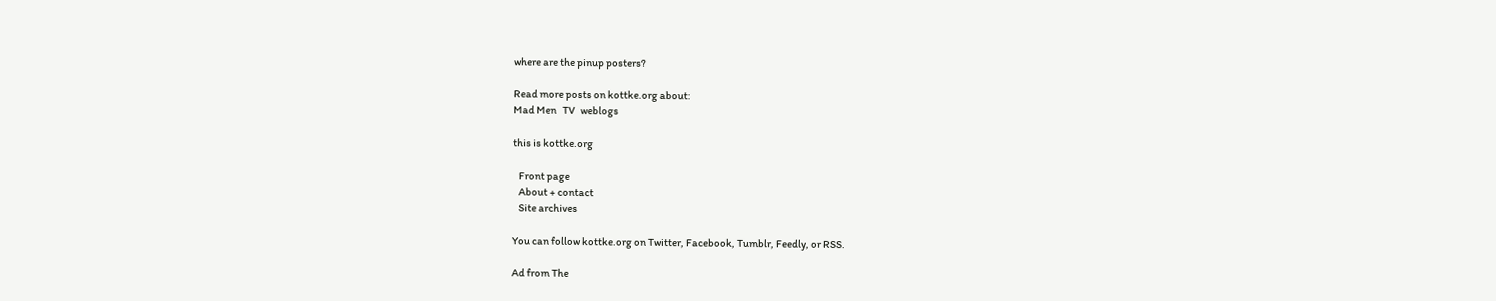where are the pinup posters?

Read more posts on kottke.org about:
Mad Men   TV   weblogs

this is kottke.org

   Front page
   About + contact
   Site archives

You can follow kottke.org on Twitter, Facebook, Tumblr, Feedly, or RSS.

Ad from The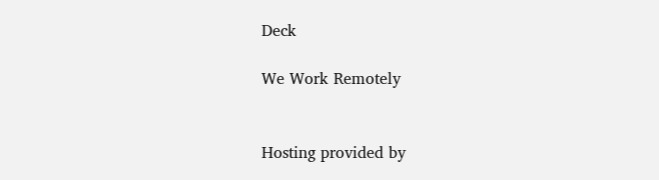Deck

We Work Remotely


Hosting provided by